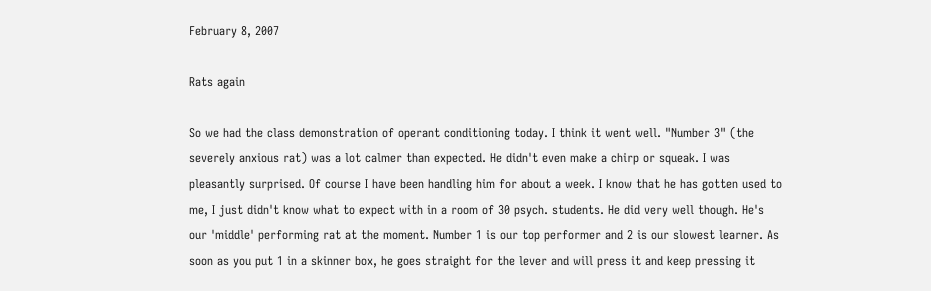February 8, 2007

Rats again

So we had the class demonstration of operant conditioning today. I think it went well. "Number 3" (the severely anxious rat) was a lot calmer than expected. He didn't even make a chirp or squeak. I was pleasantly surprised. Of course I have been handling him for about a week. I know that he has gotten used to me, I just didn't know what to expect with in a room of 30 psych. students. He did very well though. He's our 'middle' performing rat at the moment. Number 1 is our top performer and 2 is our slowest learner. As soon as you put 1 in a skinner box, he goes straight for the lever and will press it and keep pressing it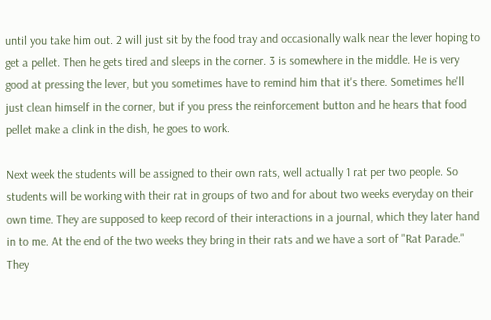until you take him out. 2 will just sit by the food tray and occasionally walk near the lever hoping to get a pellet. Then he gets tired and sleeps in the corner. 3 is somewhere in the middle. He is very good at pressing the lever, but you sometimes have to remind him that it's there. Sometimes he'll just clean himself in the corner, but if you press the reinforcement button and he hears that food pellet make a clink in the dish, he goes to work.

Next week the students will be assigned to their own rats, well actually 1 rat per two people. So students will be working with their rat in groups of two and for about two weeks everyday on their own time. They are supposed to keep record of their interactions in a journal, which they later hand in to me. At the end of the two weeks they bring in their rats and we have a sort of "Rat Parade." They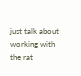just talk about working with the rat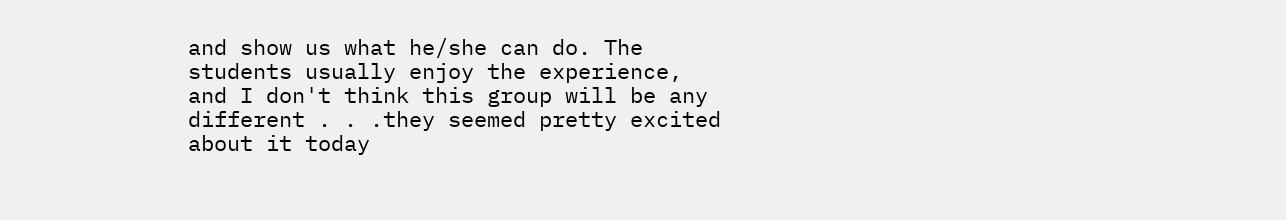and show us what he/she can do. The students usually enjoy the experience, and I don't think this group will be any different . . .they seemed pretty excited about it today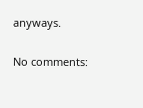anyways.

No comments: